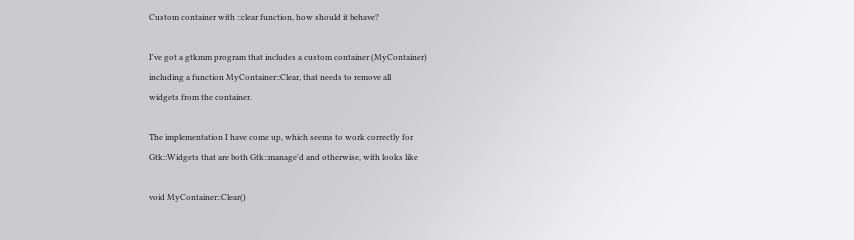Custom container with ::clear function, how should it behave?

I've got a gtkmm program that includes a custom container (MyContainer)
including a function MyContainer::Clear, that needs to remove all
widgets from the container.

The implementation I have come up, which seems to work correctly for
Gtk::Widgets that are both Gtk::manage'd and otherwise, with looks like

void MyContainer::Clear()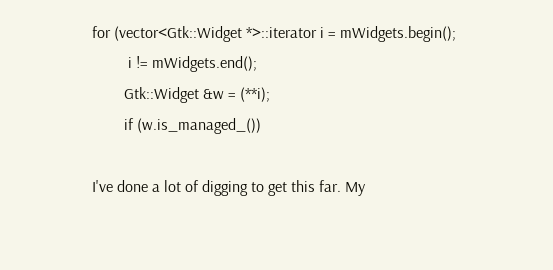for (vector<Gtk::Widget *>::iterator i = mWidgets.begin();
         i != mWidgets.end();
        Gtk::Widget &w = (**i);
        if (w.is_managed_())

I've done a lot of digging to get this far. My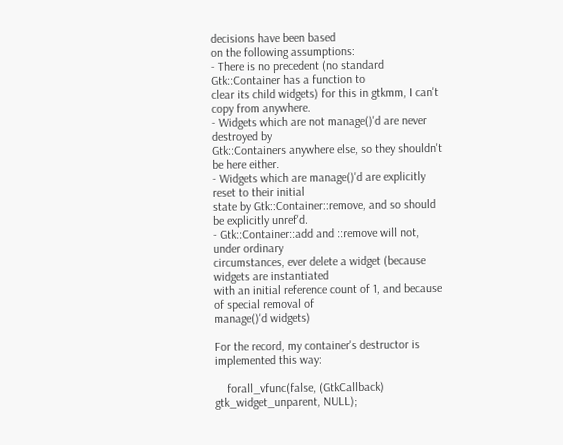decisions have been based
on the following assumptions:
- There is no precedent (no standard Gtk::Container has a function to
clear its child widgets) for this in gtkmm, I can't copy from anywhere.
- Widgets which are not manage()'d are never destroyed by
Gtk::Containers anywhere else, so they shouldn't be here either.
- Widgets which are manage()'d are explicitly reset to their initial
state by Gtk::Container::remove, and so should be explicitly unref'd.
- Gtk::Container::add and ::remove will not, under ordinary
circumstances, ever delete a widget (because widgets are instantiated
with an initial reference count of 1, and because of special removal of
manage()'d widgets)

For the record, my container's destructor is implemented this way:

    forall_vfunc(false, (GtkCallback) gtk_widget_unparent, NULL);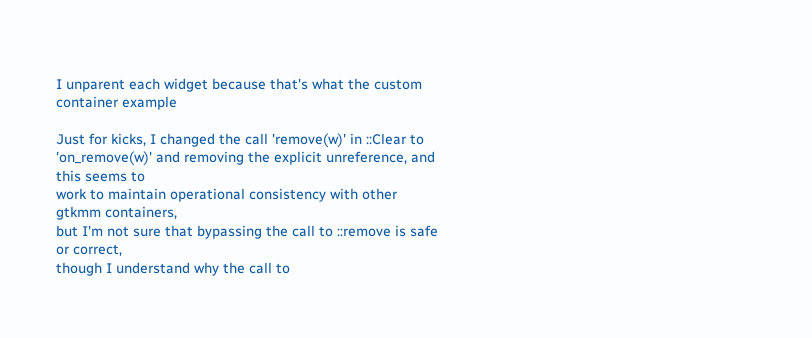I unparent each widget because that's what the custom container example

Just for kicks, I changed the call 'remove(w)' in ::Clear to
'on_remove(w)' and removing the explicit unreference, and this seems to
work to maintain operational consistency with other gtkmm containers,
but I'm not sure that bypassing the call to ::remove is safe or correct,
though I understand why the call to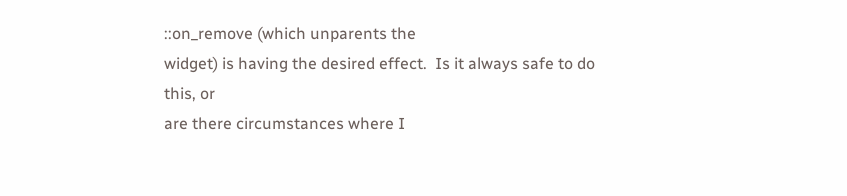::on_remove (which unparents the
widget) is having the desired effect.  Is it always safe to do this, or
are there circumstances where I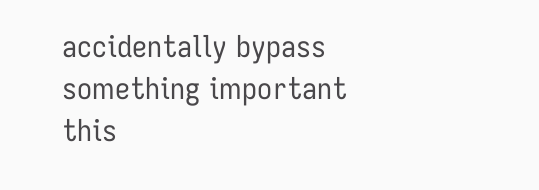accidentally bypass something important
this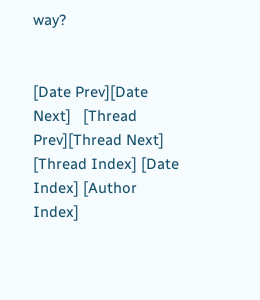way?


[Date Prev][Date Next]   [Thread Prev][Thread Next]   [Thread Index] [Date Index] [Author Index]